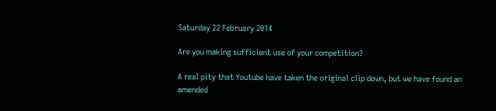Saturday 22 February 2014

Are you making sufficient use of your competition?

A real pity that Youtube have taken the original clip down, but we have found an amended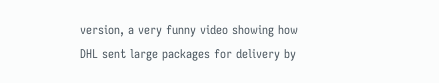version, a very funny video showing how DHL sent large packages for delivery by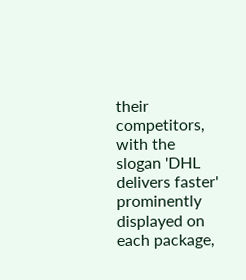their competitors, with the slogan 'DHL delivers faster' prominently displayed on each package,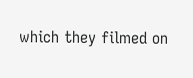which they filmed on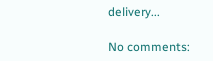delivery...

No comments: